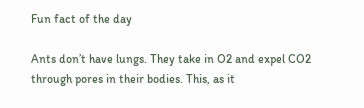Fun fact of the day

Ants don’t have lungs. They take in O2 and expel CO2 through pores in their bodies. This, as it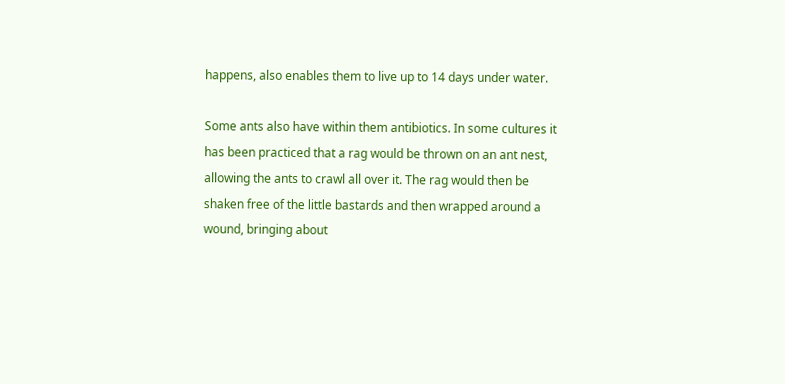happens, also enables them to live up to 14 days under water.

Some ants also have within them antibiotics. In some cultures it has been practiced that a rag would be thrown on an ant nest, allowing the ants to crawl all over it. The rag would then be shaken free of the little bastards and then wrapped around a wound, bringing about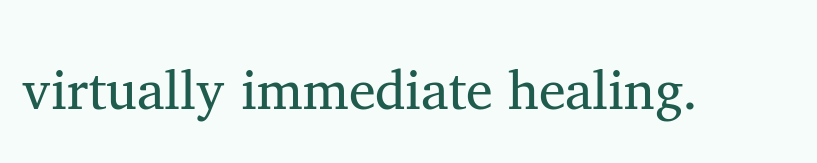virtually immediate healing.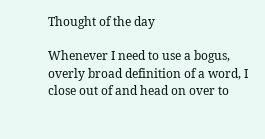Thought of the day

Whenever I need to use a bogus, overly broad definition of a word, I close out of and head on over to